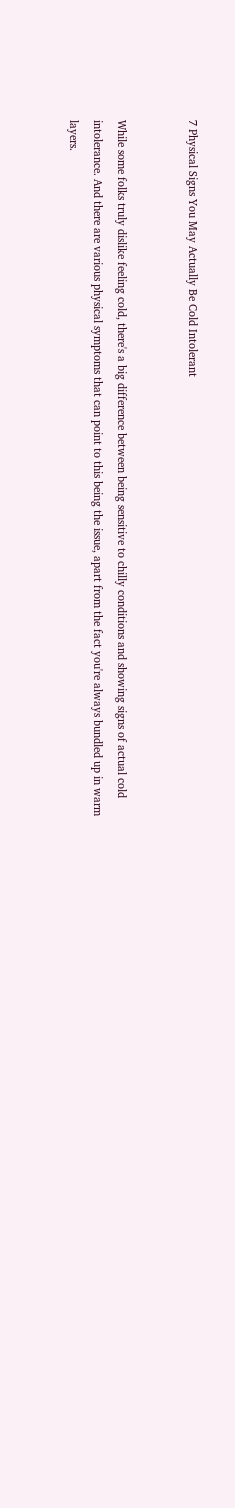7 Physical Signs You May Actually Be Cold Intolerant


While some folks truly dislike feeling cold, there's a big difference between being sensitive to chilly conditions and showing signs of actual cold intolerance. And there are various physical symptoms that can point to this being the issue, apart from the fact you're always bundled up in warm layers.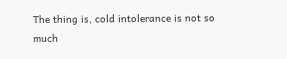The thing is, cold intolerance is not so much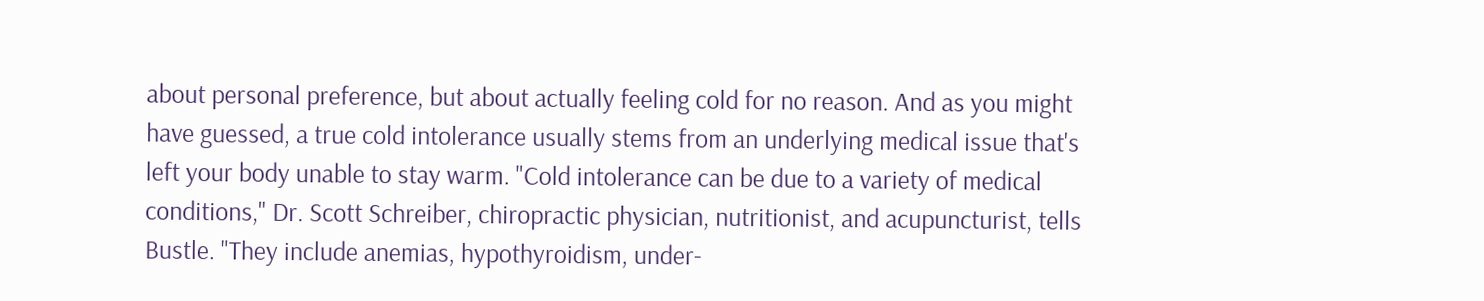about personal preference, but about actually feeling cold for no reason. And as you might have guessed, a true cold intolerance usually stems from an underlying medical issue that's left your body unable to stay warm. "Cold intolerance can be due to a variety of medical conditions," Dr. Scott Schreiber, chiropractic physician, nutritionist, and acupuncturist, tells Bustle. "They include anemias, hypothyroidism, under-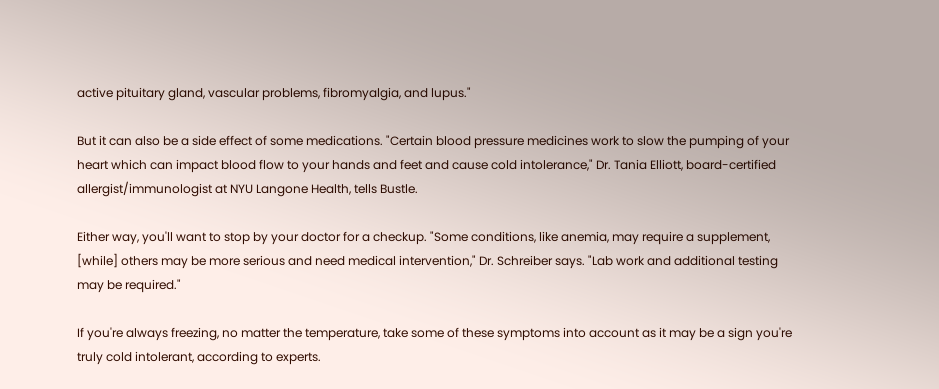active pituitary gland, vascular problems, fibromyalgia, and lupus."

But it can also be a side effect of some medications. "Certain blood pressure medicines work to slow the pumping of your heart which can impact blood flow to your hands and feet and cause cold intolerance," Dr. Tania Elliott, board-certified allergist/immunologist at NYU Langone Health, tells Bustle.

Either way, you'll want to stop by your doctor for a checkup. "Some conditions, like anemia, may require a supplement, [while] others may be more serious and need medical intervention," Dr. Schreiber says. "Lab work and additional testing may be required."

If you're always freezing, no matter the temperature, take some of these symptoms into account as it may be a sign you're truly cold intolerant, according to experts.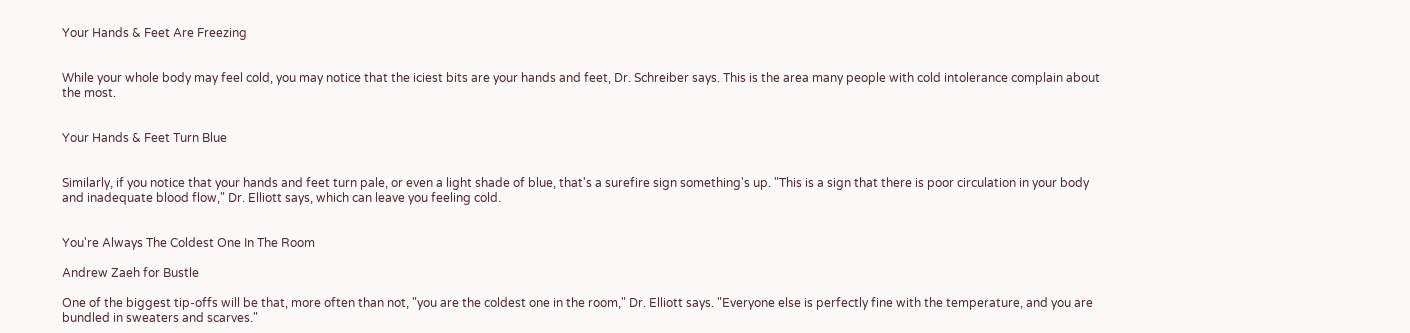Your Hands & Feet Are Freezing


While your whole body may feel cold, you may notice that the iciest bits are your hands and feet, Dr. Schreiber says. This is the area many people with cold intolerance complain about the most.


Your Hands & Feet Turn Blue


Similarly, if you notice that your hands and feet turn pale, or even a light shade of blue, that's a surefire sign something's up. "This is a sign that there is poor circulation in your body and inadequate blood flow," Dr. Elliott says, which can leave you feeling cold.


You're Always The Coldest One In The Room

Andrew Zaeh for Bustle

One of the biggest tip-offs will be that, more often than not, "you are the coldest one in the room," Dr. Elliott says. "Everyone else is perfectly fine with the temperature, and you are bundled in sweaters and scarves."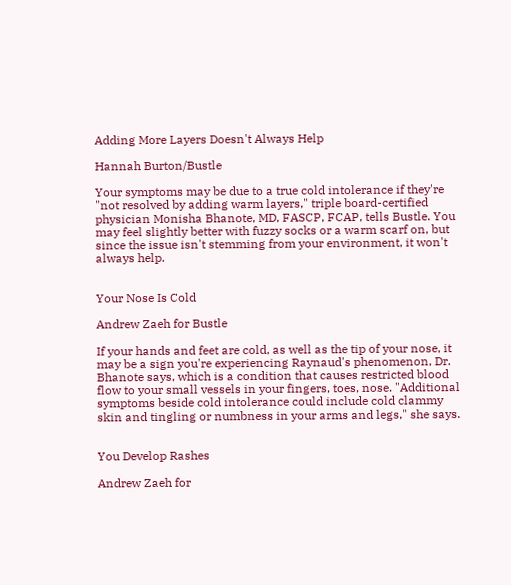Adding More Layers Doesn't Always Help

Hannah Burton/Bustle

Your symptoms may be due to a true cold intolerance if they're "not resolved by adding warm layers," triple board-certified physician Monisha Bhanote, MD, FASCP, FCAP, tells Bustle. You may feel slightly better with fuzzy socks or a warm scarf on, but since the issue isn't stemming from your environment, it won't always help.


Your Nose Is Cold

Andrew Zaeh for Bustle

If your hands and feet are cold, as well as the tip of your nose, it may be a sign you're experiencing Raynaud's phenomenon, Dr. Bhanote says, which is a condition that causes restricted blood flow to your small vessels in your fingers, toes, nose. "Additional symptoms beside cold intolerance could include cold clammy skin and tingling or numbness in your arms and legs," she says.


You Develop Rashes

Andrew Zaeh for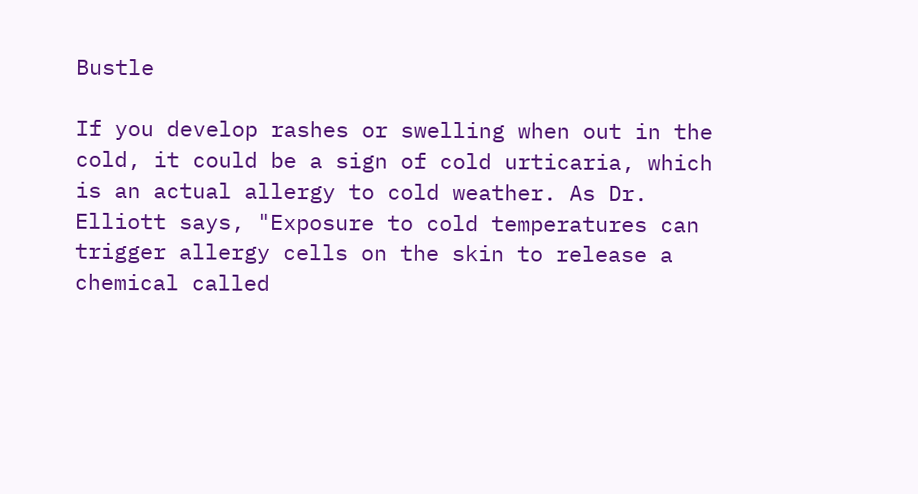Bustle

If you develop rashes or swelling when out in the cold, it could be a sign of cold urticaria, which is an actual allergy to cold weather. As Dr. Elliott says, "Exposure to cold temperatures can trigger allergy cells on the skin to release a chemical called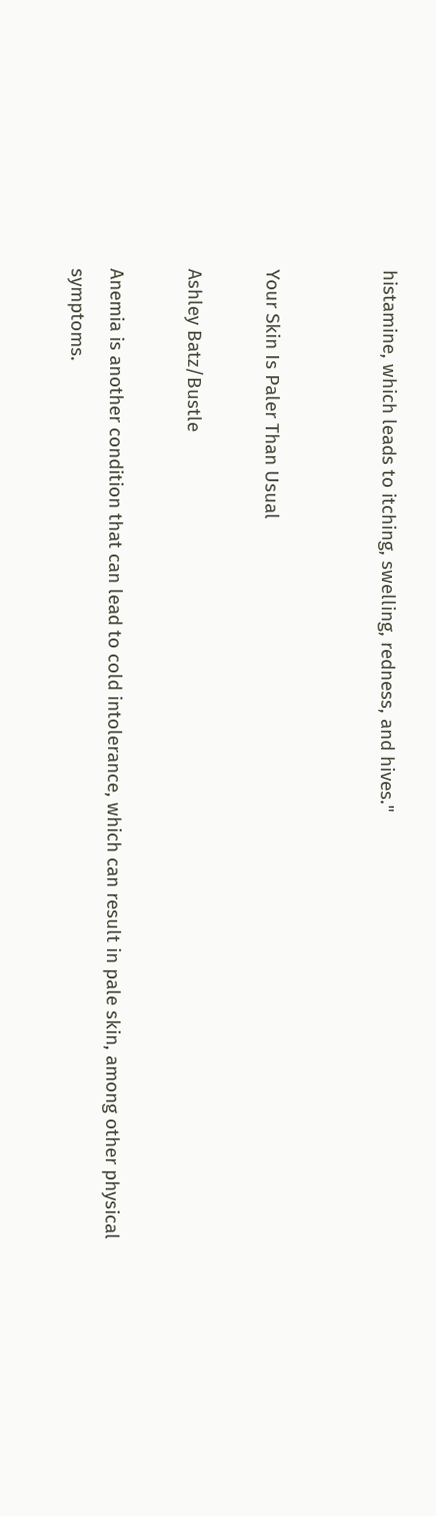histamine, which leads to itching, swelling, redness, and hives."


Your Skin Is Paler Than Usual

Ashley Batz/Bustle

Anemia is another condition that can lead to cold intolerance, which can result in pale skin, among other physical symptoms.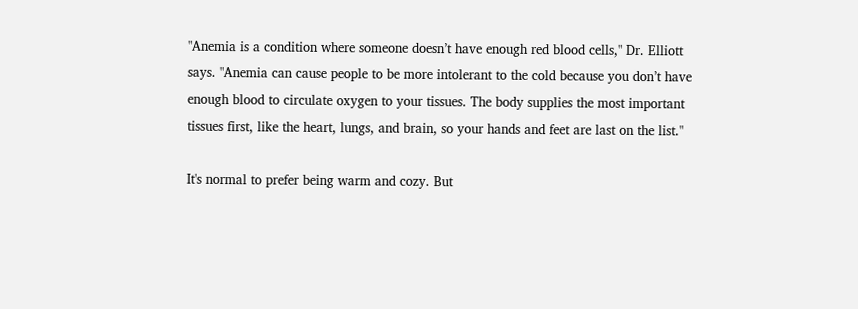"Anemia is a condition where someone doesn’t have enough red blood cells," Dr. Elliott says. "Anemia can cause people to be more intolerant to the cold because you don’t have enough blood to circulate oxygen to your tissues. The body supplies the most important tissues first, like the heart, lungs, and brain, so your hands and feet are last on the list."

It's normal to prefer being warm and cozy. But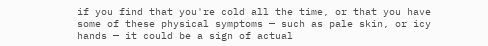if you find that you're cold all the time, or that you have some of these physical symptoms — such as pale skin, or icy hands — it could be a sign of actual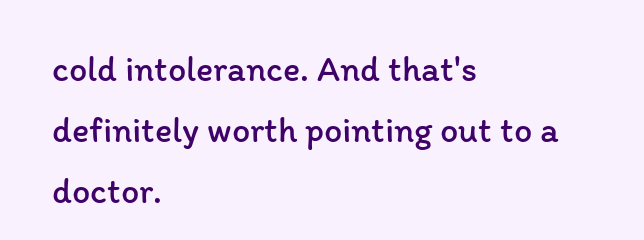cold intolerance. And that's definitely worth pointing out to a doctor.